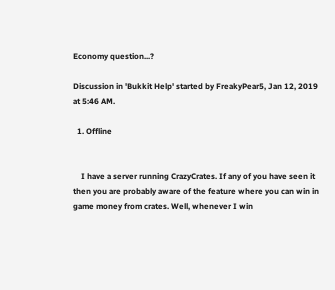Economy question...?

Discussion in 'Bukkit Help' started by FreakyPear5, Jan 12, 2019 at 5:46 AM.

  1. Offline


    I have a server running CrazyCrates. If any of you have seen it then you are probably aware of the feature where you can win in game money from crates. Well, whenever I win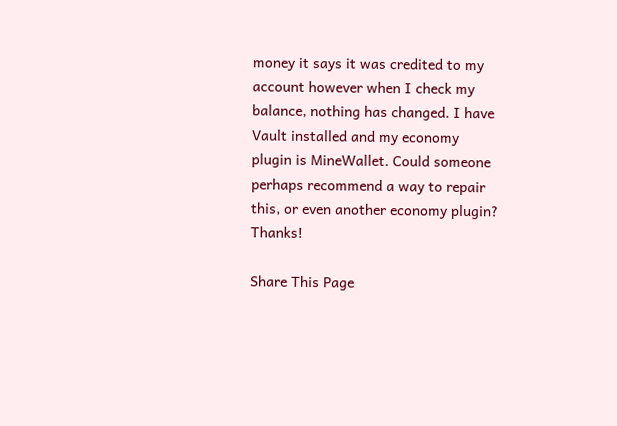money it says it was credited to my account however when I check my balance, nothing has changed. I have Vault installed and my economy plugin is MineWallet. Could someone perhaps recommend a way to repair this, or even another economy plugin? Thanks!

Share This Page